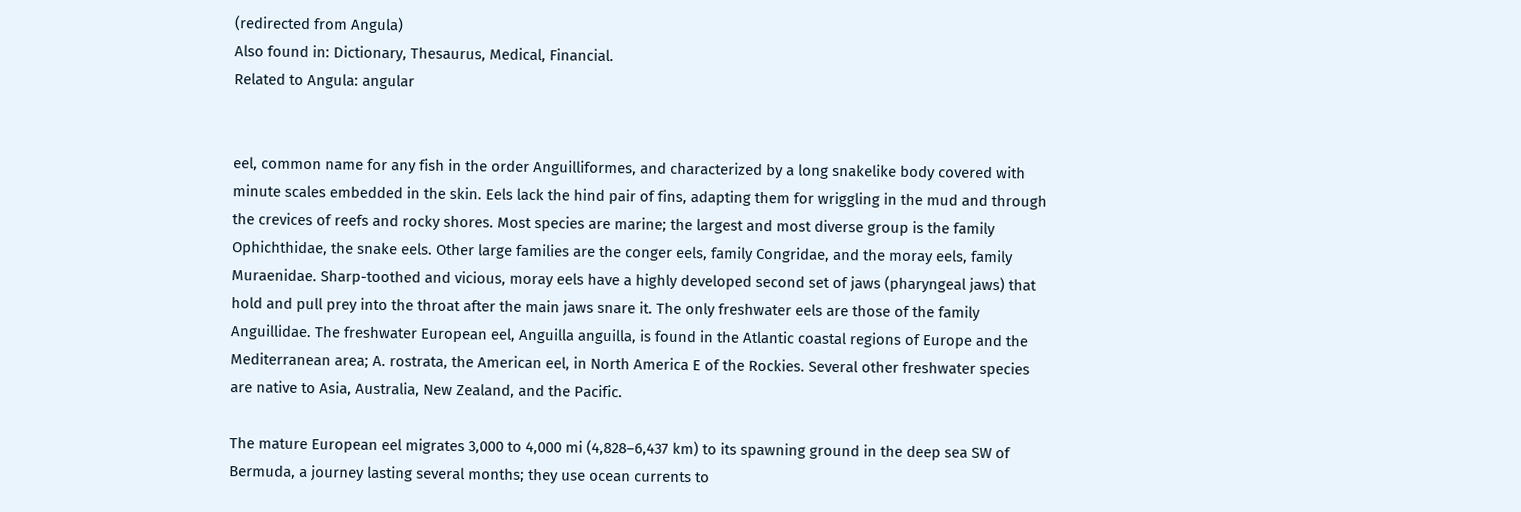(redirected from Angula)
Also found in: Dictionary, Thesaurus, Medical, Financial.
Related to Angula: angular


eel, common name for any fish in the order Anguilliformes, and characterized by a long snakelike body covered with minute scales embedded in the skin. Eels lack the hind pair of fins, adapting them for wriggling in the mud and through the crevices of reefs and rocky shores. Most species are marine; the largest and most diverse group is the family Ophichthidae, the snake eels. Other large families are the conger eels, family Congridae, and the moray eels, family Muraenidae. Sharp-toothed and vicious, moray eels have a highly developed second set of jaws (pharyngeal jaws) that hold and pull prey into the throat after the main jaws snare it. The only freshwater eels are those of the family Anguillidae. The freshwater European eel, Anguilla anguilla, is found in the Atlantic coastal regions of Europe and the Mediterranean area; A. rostrata, the American eel, in North America E of the Rockies. Several other freshwater species are native to Asia, Australia, New Zealand, and the Pacific.

The mature European eel migrates 3,000 to 4,000 mi (4,828–6,437 km) to its spawning ground in the deep sea SW of Bermuda, a journey lasting several months; they use ocean currents to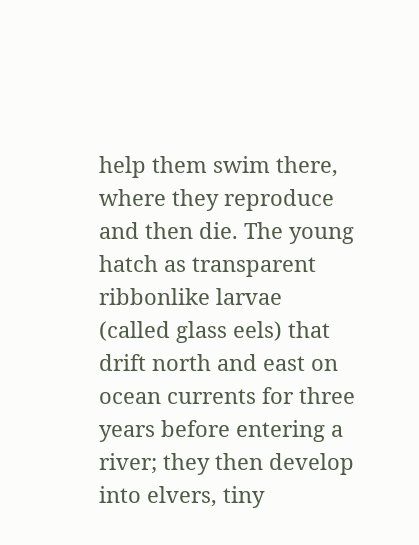help them swim there, where they reproduce and then die. The young hatch as transparent ribbonlike larvae (called glass eels) that drift north and east on ocean currents for three years before entering a river; they then develop into elvers, tiny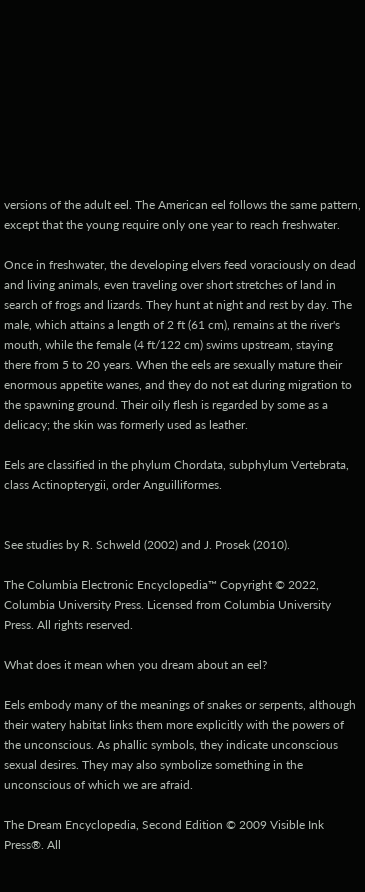versions of the adult eel. The American eel follows the same pattern, except that the young require only one year to reach freshwater.

Once in freshwater, the developing elvers feed voraciously on dead and living animals, even traveling over short stretches of land in search of frogs and lizards. They hunt at night and rest by day. The male, which attains a length of 2 ft (61 cm), remains at the river's mouth, while the female (4 ft/122 cm) swims upstream, staying there from 5 to 20 years. When the eels are sexually mature their enormous appetite wanes, and they do not eat during migration to the spawning ground. Their oily flesh is regarded by some as a delicacy; the skin was formerly used as leather.

Eels are classified in the phylum Chordata, subphylum Vertebrata, class Actinopterygii, order Anguilliformes.


See studies by R. Schweld (2002) and J. Prosek (2010).

The Columbia Electronic Encyclopedia™ Copyright © 2022, Columbia University Press. Licensed from Columbia University Press. All rights reserved.

What does it mean when you dream about an eel?

Eels embody many of the meanings of snakes or serpents, although their watery habitat links them more explicitly with the powers of the unconscious. As phallic symbols, they indicate unconscious sexual desires. They may also symbolize something in the unconscious of which we are afraid.

The Dream Encyclopedia, Second Edition © 2009 Visible Ink Press®. All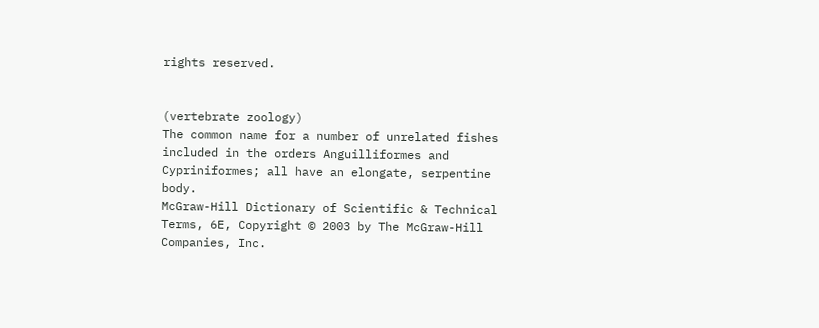rights reserved.


(vertebrate zoology)
The common name for a number of unrelated fishes included in the orders Anguilliformes and Cypriniformes; all have an elongate, serpentine body.
McGraw-Hill Dictionary of Scientific & Technical Terms, 6E, Copyright © 2003 by The McGraw-Hill Companies, Inc.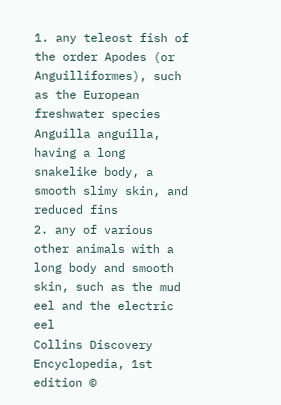1. any teleost fish of the order Apodes (or Anguilliformes), such as the European freshwater species Anguilla anguilla, having a long snakelike body, a smooth slimy skin, and reduced fins
2. any of various other animals with a long body and smooth skin, such as the mud eel and the electric eel
Collins Discovery Encyclopedia, 1st edition ©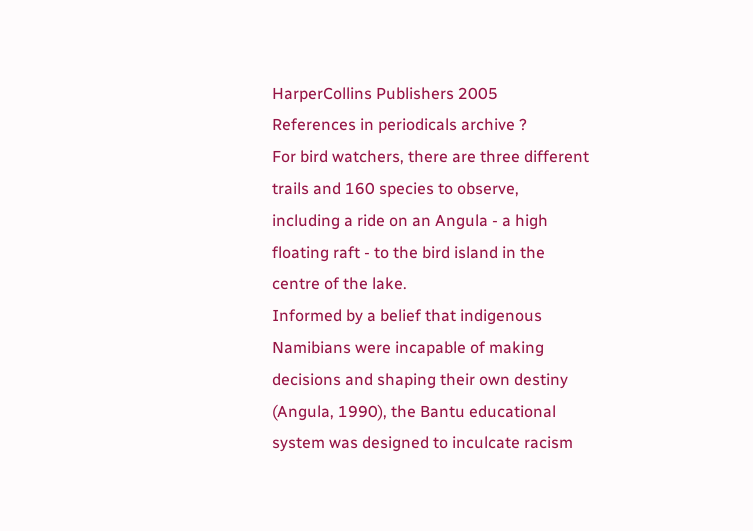HarperCollins Publishers 2005
References in periodicals archive ?
For bird watchers, there are three different trails and 160 species to observe, including a ride on an Angula - a high floating raft - to the bird island in the centre of the lake.
Informed by a belief that indigenous Namibians were incapable of making decisions and shaping their own destiny (Angula, 1990), the Bantu educational system was designed to inculcate racism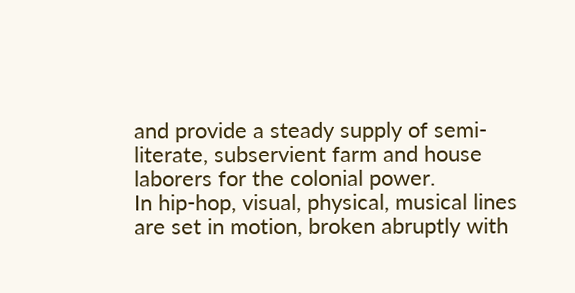and provide a steady supply of semi-literate, subservient farm and house laborers for the colonial power.
In hip-hop, visual, physical, musical lines are set in motion, broken abruptly with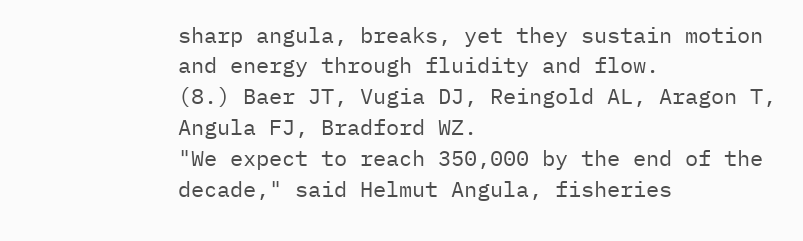sharp angula, breaks, yet they sustain motion and energy through fluidity and flow.
(8.) Baer JT, Vugia DJ, Reingold AL, Aragon T, Angula FJ, Bradford WZ.
"We expect to reach 350,000 by the end of the decade," said Helmut Angula, fisheries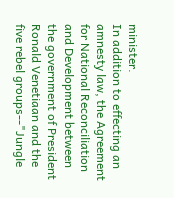minister.
In addition to effecting an amnesty law, the Agreement for National Reconciliation and Development between the government of President Ronald Venetiaan and the five rebel groups--"Jungle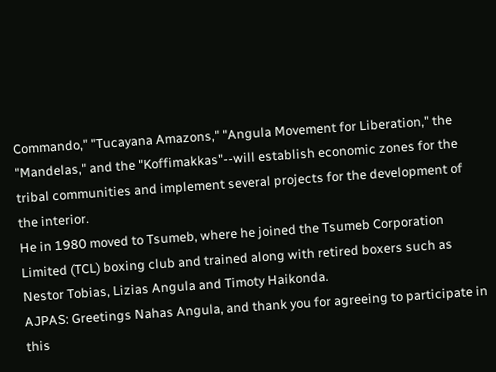Commando," "Tucayana Amazons," "Angula Movement for Liberation," the "Mandelas," and the "Koffimakkas"--will establish economic zones for the tribal communities and implement several projects for the development of the interior.
He in 1980 moved to Tsumeb, where he joined the Tsumeb Corporation Limited (TCL) boxing club and trained along with retired boxers such as Nestor Tobias, Lizias Angula and Timoty Haikonda.
AJPAS: Greetings Nahas Angula, and thank you for agreeing to participate in this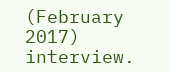(February 2017) interview.